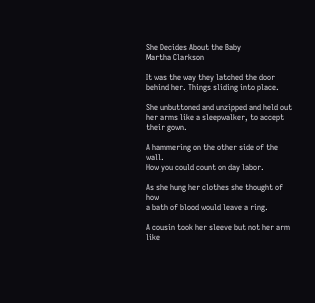She Decides About the Baby
Martha Clarkson

It was the way they latched the door
behind her. Things sliding into place.

She unbuttoned and unzipped and held out
her arms like a sleepwalker, to accept their gown.

A hammering on the other side of the wall.
How you could count on day labor.

As she hung her clothes she thought of how
a bath of blood would leave a ring.

A cousin took her sleeve but not her arm
like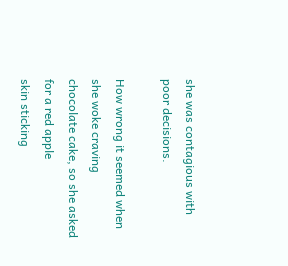she was contagious with poor decisions.

How wrong it seemed when she woke craving
chocolate cake, so she asked for a red apple
skin sticking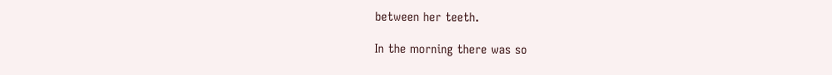between her teeth.

In the morning there was so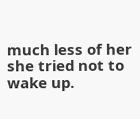much less of her
she tried not to wake up.